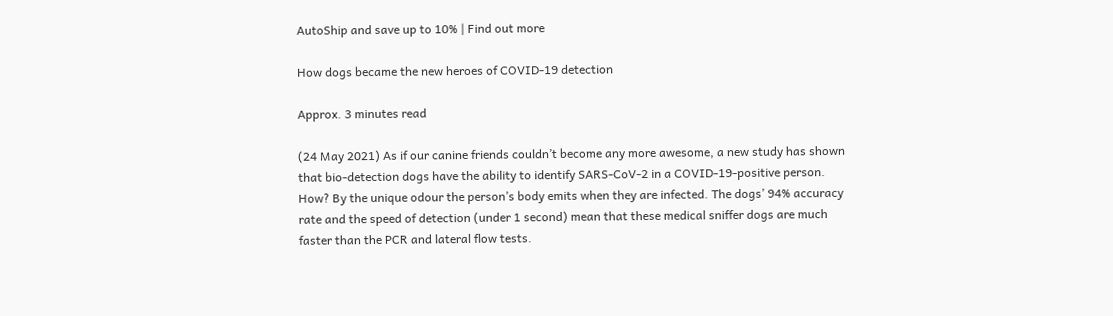AutoShip and save up to 10% | Find out more

How dogs became the new heroes of COVID-19 detection

Approx. 3 minutes read

(24 May 2021) As if our canine friends couldn’t become any more awesome, a new study has shown that bio-detection dogs have the ability to identify SARS-CoV-2 in a COVID-19-positive person. How? By the unique odour the person’s body emits when they are infected. The dogs’ 94% accuracy rate and the speed of detection (under 1 second) mean that these medical sniffer dogs are much faster than the PCR and lateral flow tests.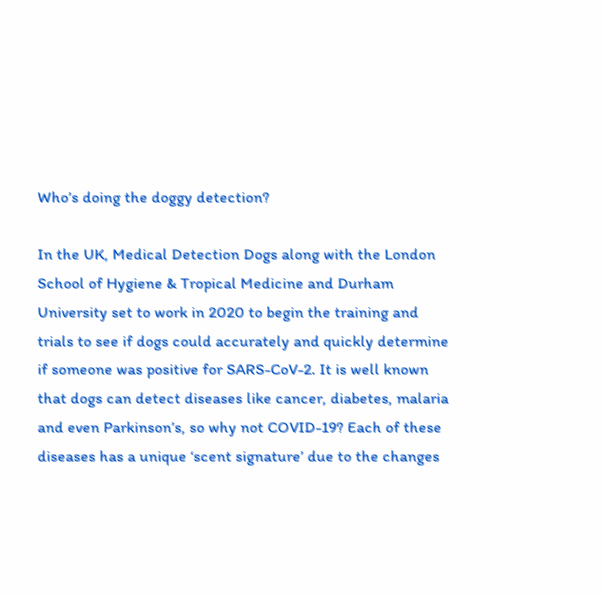Who’s doing the doggy detection?

In the UK, Medical Detection Dogs along with the London School of Hygiene & Tropical Medicine and Durham University set to work in 2020 to begin the training and trials to see if dogs could accurately and quickly determine if someone was positive for SARS-CoV-2. It is well known that dogs can detect diseases like cancer, diabetes, malaria and even Parkinson’s, so why not COVID-19? Each of these diseases has a unique ‘scent signature’ due to the changes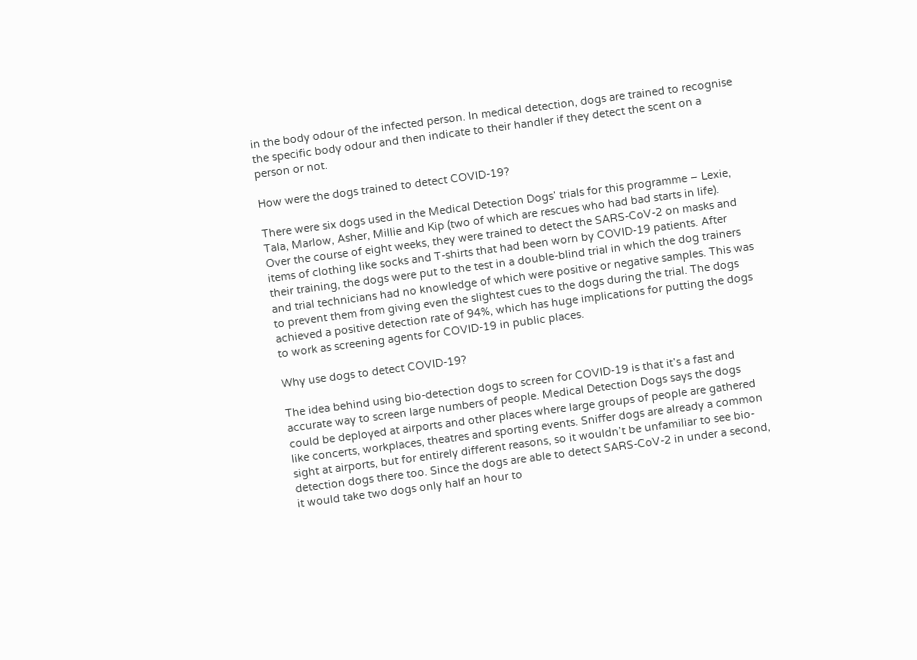in the body odour of the infected person. In medical detection, dogs are trained to recognise the specific body odour and then indicate to their handler if they detect the scent on a person or not.

How were the dogs trained to detect COVID-19?

There were six dogs used in the Medical Detection Dogs’ trials for this programme – Lexie, Tala, Marlow, Asher, Millie and Kip (two of which are rescues who had bad starts in life). Over the course of eight weeks, they were trained to detect the SARS-CoV-2 on masks and items of clothing like socks and T-shirts that had been worn by COVID-19 patients. After their training, the dogs were put to the test in a double-blind trial in which the dog trainers and trial technicians had no knowledge of which were positive or negative samples. This was to prevent them from giving even the slightest cues to the dogs during the trial. The dogs achieved a positive detection rate of 94%, which has huge implications for putting the dogs to work as screening agents for COVID-19 in public places.

Why use dogs to detect COVID-19?

The idea behind using bio-detection dogs to screen for COVID-19 is that it’s a fast and accurate way to screen large numbers of people. Medical Detection Dogs says the dogs could be deployed at airports and other places where large groups of people are gathered like concerts, workplaces, theatres and sporting events. Sniffer dogs are already a common sight at airports, but for entirely different reasons, so it wouldn’t be unfamiliar to see bio-detection dogs there too. Since the dogs are able to detect SARS-CoV-2 in under a second, it would take two dogs only half an hour to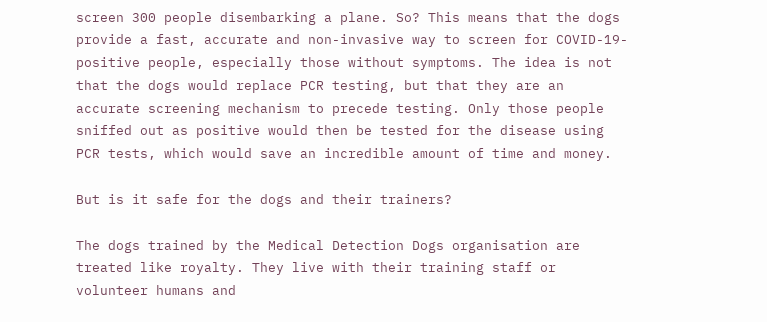screen 300 people disembarking a plane. So? This means that the dogs provide a fast, accurate and non-invasive way to screen for COVID-19-positive people, especially those without symptoms. The idea is not that the dogs would replace PCR testing, but that they are an accurate screening mechanism to precede testing. Only those people sniffed out as positive would then be tested for the disease using PCR tests, which would save an incredible amount of time and money.

But is it safe for the dogs and their trainers?

The dogs trained by the Medical Detection Dogs organisation are treated like royalty. They live with their training staff or volunteer humans and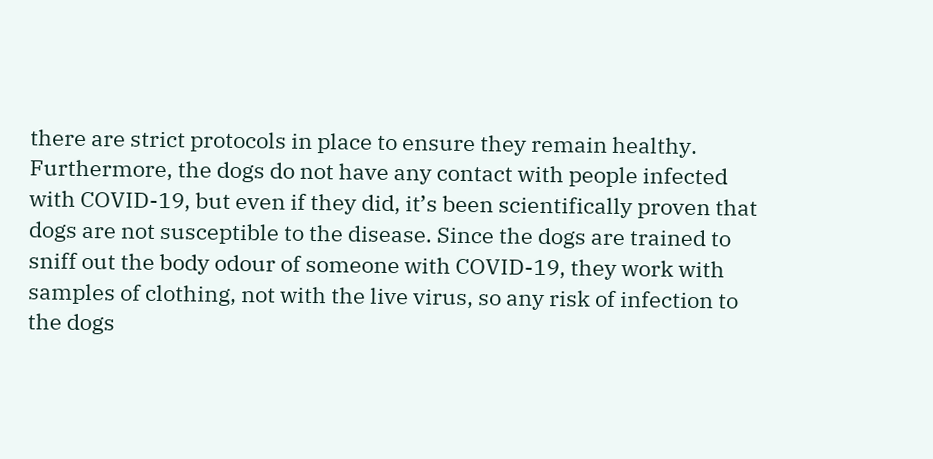there are strict protocols in place to ensure they remain healthy. Furthermore, the dogs do not have any contact with people infected with COVID-19, but even if they did, it’s been scientifically proven that dogs are not susceptible to the disease. Since the dogs are trained to sniff out the body odour of someone with COVID-19, they work with samples of clothing, not with the live virus, so any risk of infection to the dogs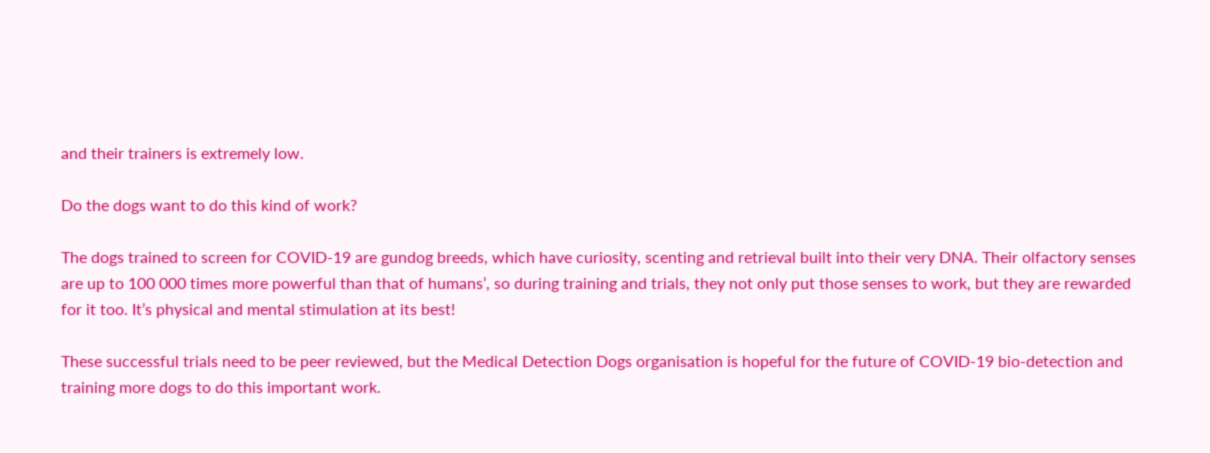and their trainers is extremely low.

Do the dogs want to do this kind of work?

The dogs trained to screen for COVID-19 are gundog breeds, which have curiosity, scenting and retrieval built into their very DNA. Their olfactory senses are up to 100 000 times more powerful than that of humans’, so during training and trials, they not only put those senses to work, but they are rewarded for it too. It’s physical and mental stimulation at its best!

These successful trials need to be peer reviewed, but the Medical Detection Dogs organisation is hopeful for the future of COVID-19 bio-detection and training more dogs to do this important work.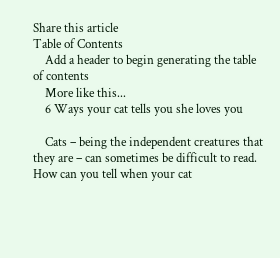Share this article
Table of Contents
    Add a header to begin generating the table of contents
    More like this...
    6 Ways your cat tells you she loves you

    Cats – being the independent creatures that they are – can sometimes be difficult to read. How can you tell when your cat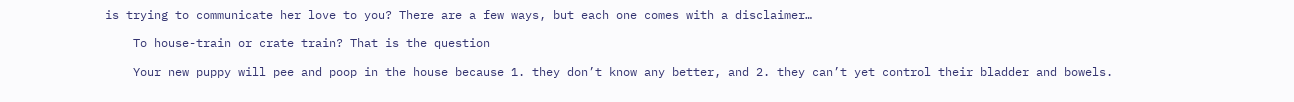is trying to communicate her love to you? There are a few ways, but each one comes with a disclaimer…

    To house-train or crate train? That is the question

    Your new puppy will pee and poop in the house because 1. they don’t know any better, and 2. they can’t yet control their bladder and bowels.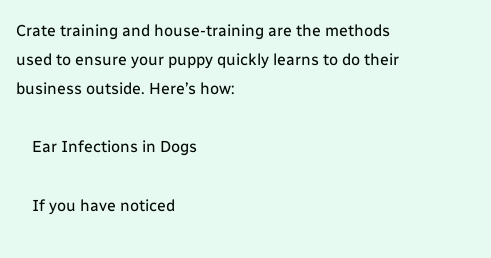Crate training and house-training are the methods used to ensure your puppy quickly learns to do their business outside. Here’s how:

    Ear Infections in Dogs

    If you have noticed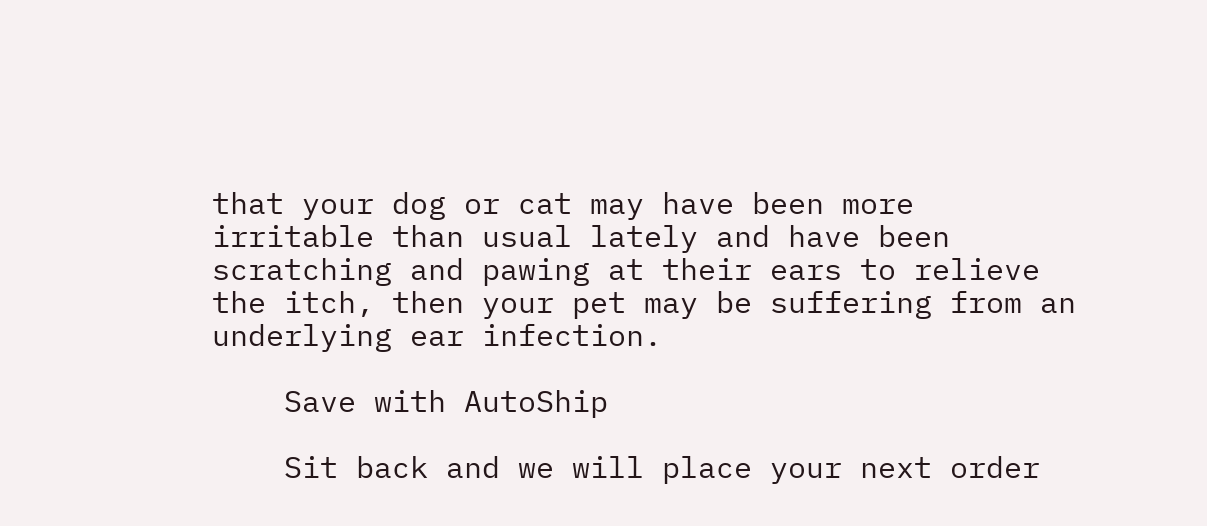that your dog or cat may have been more irritable than usual lately and have been scratching and pawing at their ears to relieve the itch, then your pet may be suffering from an underlying ear infection.

    Save with AutoShip

    Sit back and we will place your next order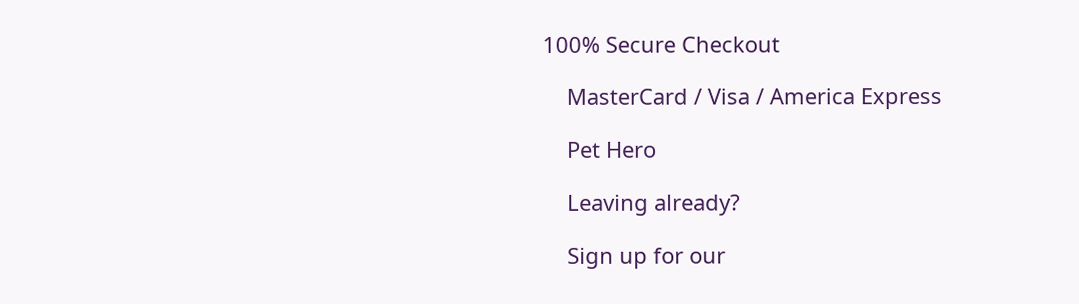100% Secure Checkout

    MasterCard / Visa / America Express

    Pet Hero

    Leaving already?

    Sign up for our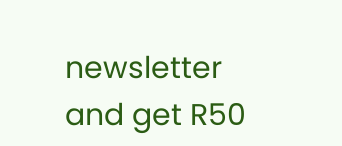newsletter and get R50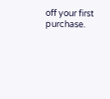off your first purchase.